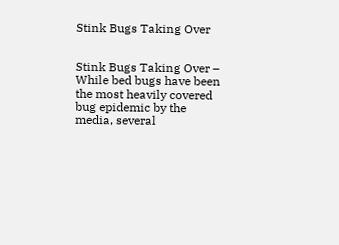Stink Bugs Taking Over


Stink Bugs Taking Over – While bed bugs have been the most heavily covered bug epidemic by the media, several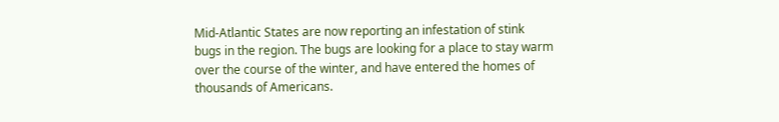Mid-Atlantic States are now reporting an infestation of stink bugs in the region. The bugs are looking for a place to stay warm over the course of the winter, and have entered the homes of thousands of Americans.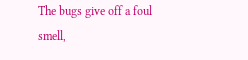The bugs give off a foul smell,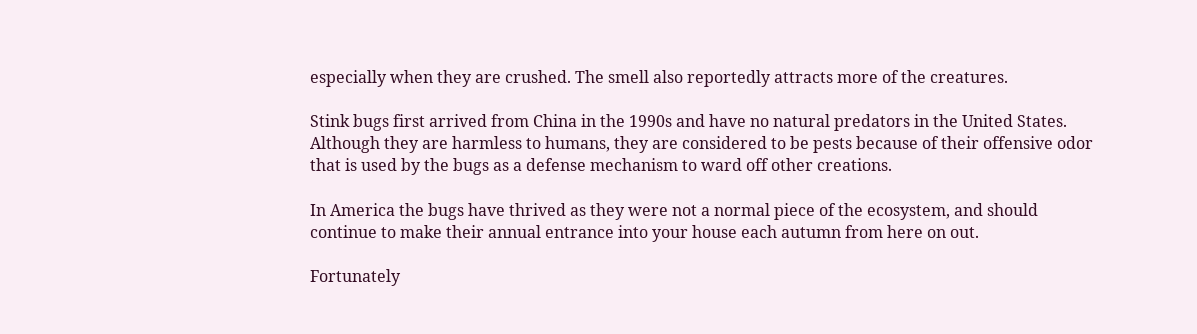especially when they are crushed. The smell also reportedly attracts more of the creatures.

Stink bugs first arrived from China in the 1990s and have no natural predators in the United States. Although they are harmless to humans, they are considered to be pests because of their offensive odor that is used by the bugs as a defense mechanism to ward off other creations.

In America the bugs have thrived as they were not a normal piece of the ecosystem, and should continue to make their annual entrance into your house each autumn from here on out.

Fortunately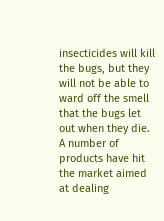insecticides will kill the bugs, but they will not be able to ward off the smell that the bugs let out when they die. A number of products have hit the market aimed at dealing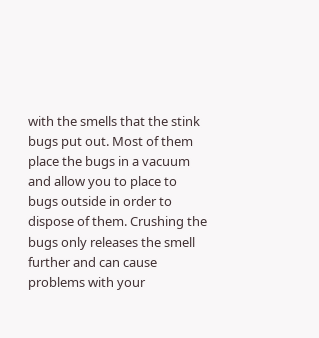with the smells that the stink bugs put out. Most of them place the bugs in a vacuum and allow you to place to bugs outside in order to dispose of them. Crushing the bugs only releases the smell further and can cause problems with your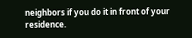neighbors if you do it in front of your residence.